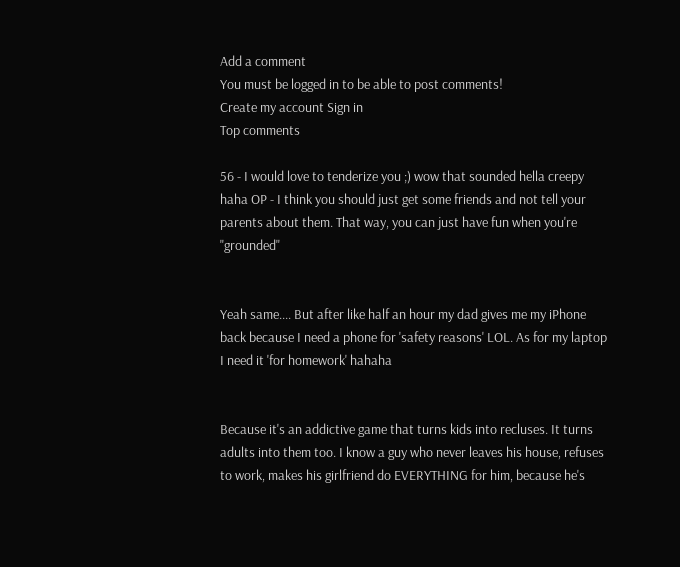Add a comment
You must be logged in to be able to post comments!
Create my account Sign in
Top comments

56 - I would love to tenderize you ;) wow that sounded hella creepy haha OP - I think you should just get some friends and not tell your parents about them. That way, you can just have fun when you're "grounded"


Yeah same.... But after like half an hour my dad gives me my iPhone back because I need a phone for 'safety reasons' LOL. As for my laptop I need it 'for homework' hahaha


Because it's an addictive game that turns kids into recluses. It turns adults into them too. I know a guy who never leaves his house, refuses to work, makes his girlfriend do EVERYTHING for him, because he's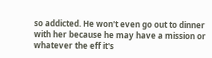so addicted. He won't even go out to dinner with her because he may have a mission or whatever the eff it's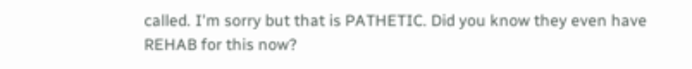called. I'm sorry but that is PATHETIC. Did you know they even have REHAB for this now?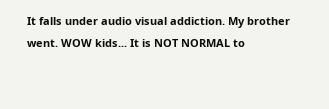It falls under audio visual addiction. My brother went. WOW kids... It is NOT NORMAL to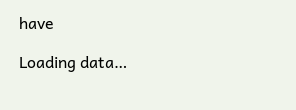have

Loading data…